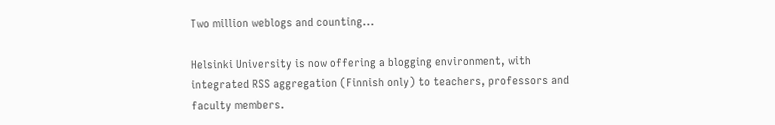Two million weblogs and counting...

Helsinki University is now offering a blogging environment, with integrated RSS aggregation (Finnish only) to teachers, professors and faculty members.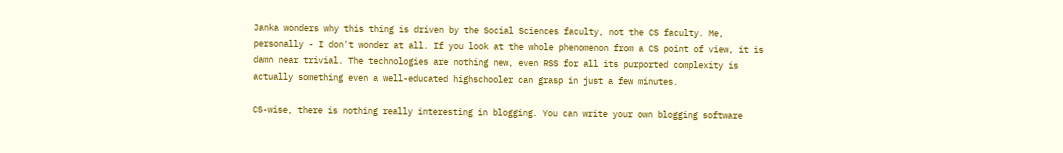Janka wonders why this thing is driven by the Social Sciences faculty, not the CS faculty. Me, personally - I don't wonder at all. If you look at the whole phenomenon from a CS point of view, it is damn near trivial. The technologies are nothing new, even RSS for all its purported complexity is actually something even a well-educated highschooler can grasp in just a few minutes.

CS-wise, there is nothing really interesting in blogging. You can write your own blogging software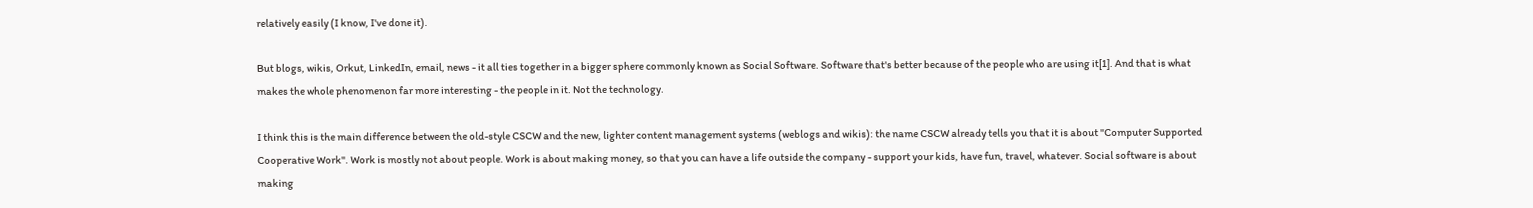relatively easily (I know, I've done it).

But blogs, wikis, Orkut, LinkedIn, email, news - it all ties together in a bigger sphere commonly known as Social Software. Software that's better because of the people who are using it[1]. And that is what makes the whole phenomenon far more interesting - the people in it. Not the technology.

I think this is the main difference between the old-style CSCW and the new, lighter content management systems (weblogs and wikis): the name CSCW already tells you that it is about "Computer Supported Cooperative Work". Work is mostly not about people. Work is about making money, so that you can have a life outside the company - support your kids, have fun, travel, whatever. Social software is about making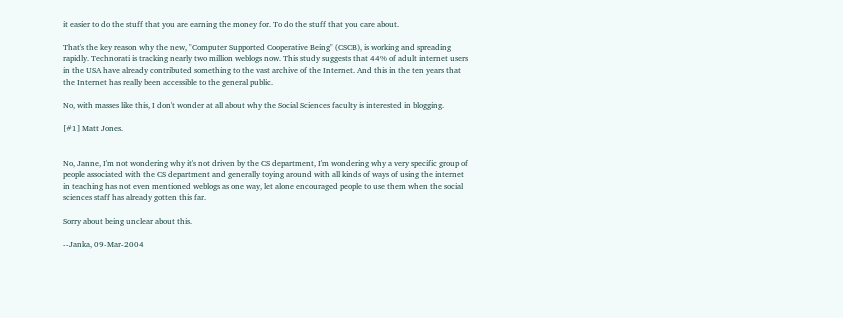it easier to do the stuff that you are earning the money for. To do the stuff that you care about.

That's the key reason why the new, "Computer Supported Cooperative Being" (CSCB), is working and spreading rapidly. Technorati is tracking nearly two million weblogs now. This study suggests that 44% of adult internet users in the USA have already contributed something to the vast archive of the Internet. And this in the ten years that the Internet has really been accessible to the general public.

No, with masses like this, I don't wonder at all about why the Social Sciences faculty is interested in blogging.

[#1] Matt Jones.


No, Janne, I'm not wondering why it's not driven by the CS department, I'm wondering why a very specific group of people associated with the CS department and generally toying around with all kinds of ways of using the internet in teaching has not even mentioned weblogs as one way, let alone encouraged people to use them when the social sciences staff has already gotten this far.

Sorry about being unclear about this.

--Janka, 09-Mar-2004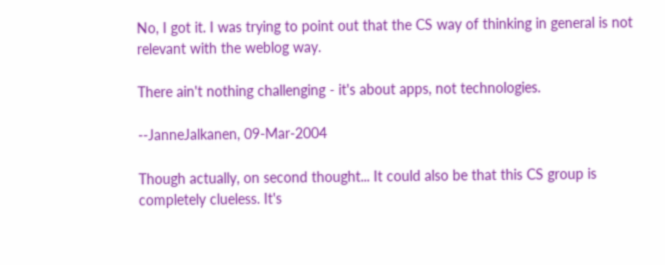No, I got it. I was trying to point out that the CS way of thinking in general is not relevant with the weblog way.

There ain't nothing challenging - it's about apps, not technologies.

--JanneJalkanen, 09-Mar-2004

Though actually, on second thought... It could also be that this CS group is completely clueless. It's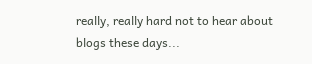really, really hard not to hear about blogs these days...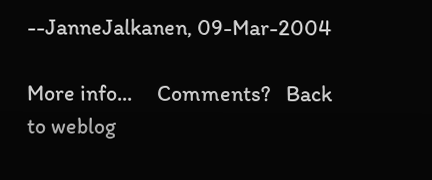--JanneJalkanen, 09-Mar-2004

More info...     Comments?   Back to weblog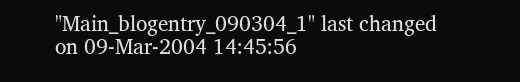"Main_blogentry_090304_1" last changed on 09-Mar-2004 14:45:56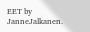EET by JanneJalkanen.